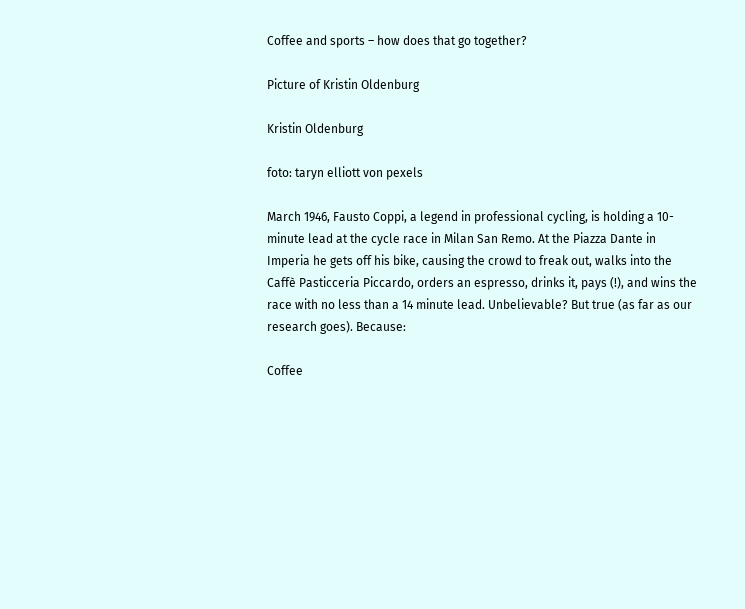Coffee and sports – how does that go together?

Picture of Kristin Oldenburg

Kristin Oldenburg

foto: taryn elliott von pexels

March 1946, Fausto Coppi, a legend in professional cycling, is holding a 10-minute lead at the cycle race in Milan San Remo. At the Piazza Dante in Imperia he gets off his bike, causing the crowd to freak out, walks into the Caffè Pasticceria Piccardo, orders an espresso, drinks it, pays (!), and wins the race with no less than a 14 minute lead. Unbelievable? But true (as far as our research goes). Because:

Coffee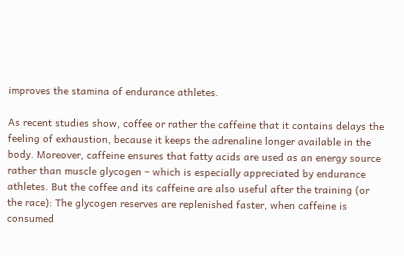improves the stamina of endurance athletes.

As recent studies show, coffee or rather the caffeine that it contains delays the feeling of exhaustion, because it keeps the adrenaline longer available in the body. Moreover, caffeine ensures that fatty acids are used as an energy source rather than muscle glycogen – which is especially appreciated by endurance athletes. But the coffee and its caffeine are also useful after the training (or the race): The glycogen reserves are replenished faster, when caffeine is consumed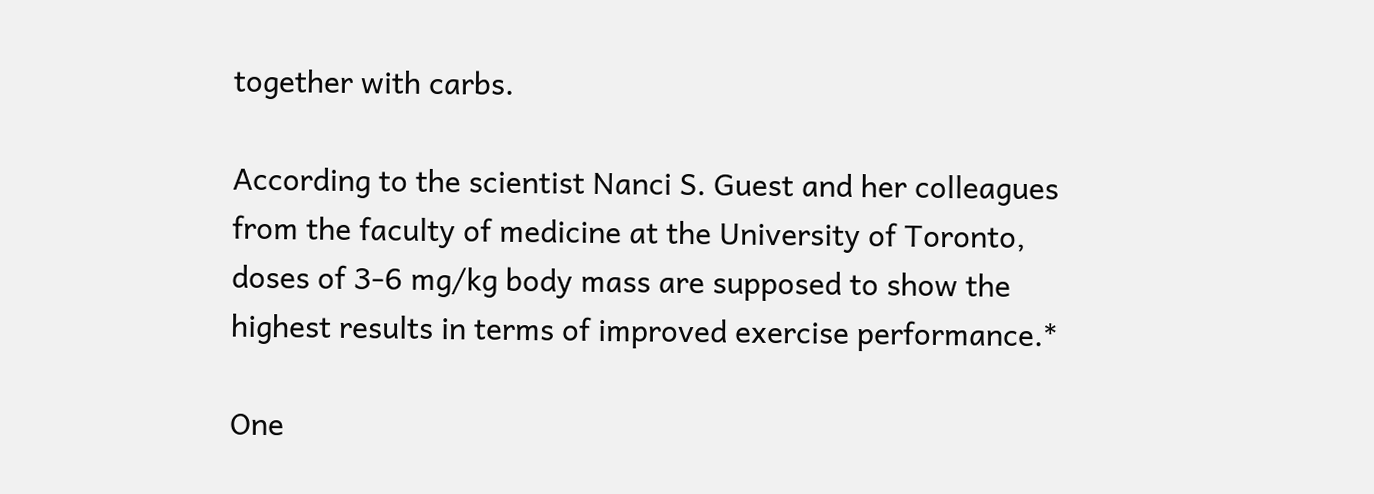together with carbs.

According to the scientist Nanci S. Guest and her colleagues from the faculty of medicine at the University of Toronto, doses of 3-6 mg/kg body mass are supposed to show the highest results in terms of improved exercise performance.*

One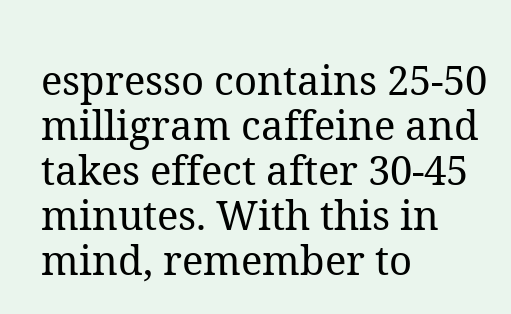espresso contains 25-50 milligram caffeine and takes effect after 30-45 minutes. With this in mind, remember to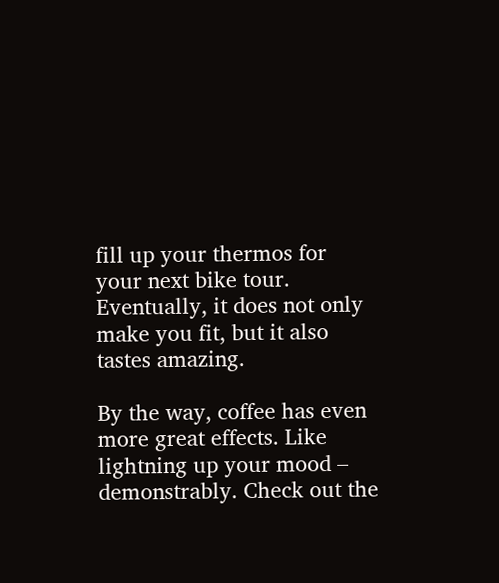fill up your thermos for your next bike tour. Eventually, it does not only make you fit, but it also tastes amazing.

By the way, coffee has even more great effects. Like lightning up your mood – demonstrably. Check out the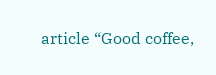article “Good coffee,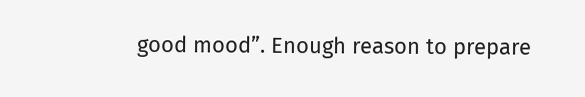good mood”. Enough reason to prepare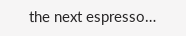the next espresso…